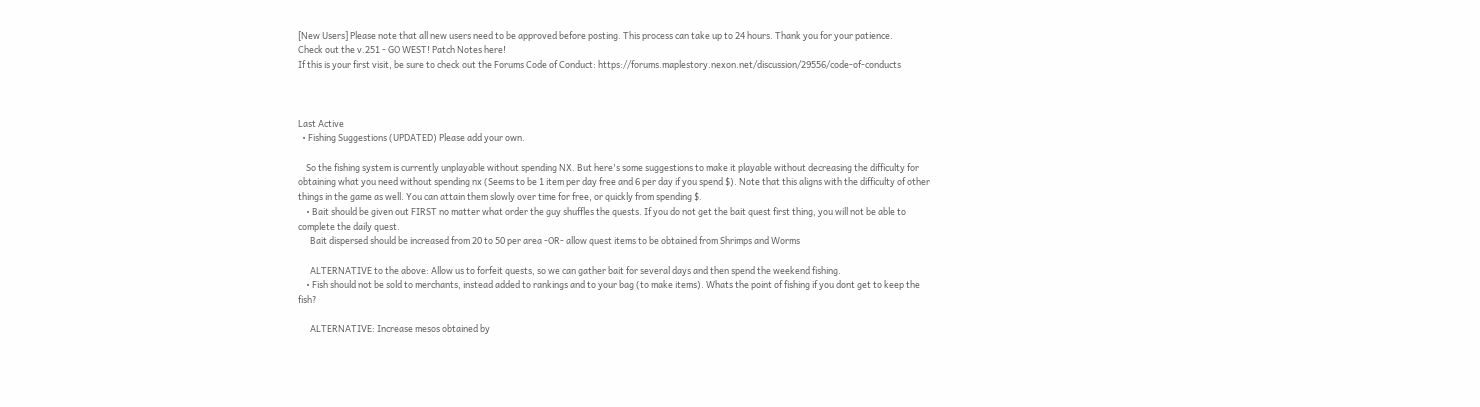[New Users] Please note that all new users need to be approved before posting. This process can take up to 24 hours. Thank you for your patience.
Check out the v.251 - GO WEST! Patch Notes here!
If this is your first visit, be sure to check out the Forums Code of Conduct: https://forums.maplestory.nexon.net/discussion/29556/code-of-conducts



Last Active
  • Fishing Suggestions (UPDATED) Please add your own.

    So the fishing system is currently unplayable without spending NX. But here's some suggestions to make it playable without decreasing the difficulty for obtaining what you need without spending nx (Seems to be 1 item per day free and 6 per day if you spend $). Note that this aligns with the difficulty of other things in the game as well. You can attain them slowly over time for free, or quickly from spending $.
    • Bait should be given out FIRST no matter what order the guy shuffles the quests. If you do not get the bait quest first thing, you will not be able to complete the daily quest.
      Bait dispersed should be increased from 20 to 50 per area -OR- allow quest items to be obtained from Shrimps and Worms

      ALTERNATIVE to the above: Allow us to forfeit quests, so we can gather bait for several days and then spend the weekend fishing.
    • Fish should not be sold to merchants, instead added to rankings and to your bag (to make items). Whats the point of fishing if you dont get to keep the fish?

      ALTERNATIVE: Increase mesos obtained by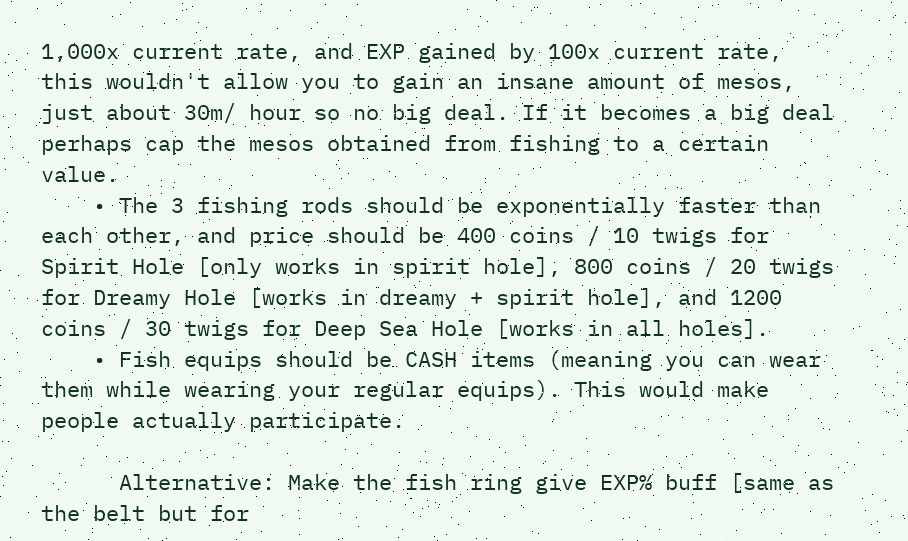1,000x current rate, and EXP gained by 100x current rate, this wouldn't allow you to gain an insane amount of mesos, just about 30m/ hour so no big deal. If it becomes a big deal perhaps cap the mesos obtained from fishing to a certain value.
    • The 3 fishing rods should be exponentially faster than each other, and price should be 400 coins / 10 twigs for Spirit Hole [only works in spirit hole], 800 coins / 20 twigs for Dreamy Hole [works in dreamy + spirit hole], and 1200 coins / 30 twigs for Deep Sea Hole [works in all holes].
    • Fish equips should be CASH items (meaning you can wear them while wearing your regular equips). This would make people actually participate.

      Alternative: Make the fish ring give EXP% buff [same as the belt but for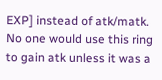EXP] instead of atk/matk. No one would use this ring to gain atk unless it was a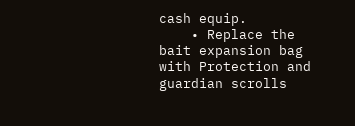cash equip.
    • Replace the bait expansion bag with Protection and guardian scrolls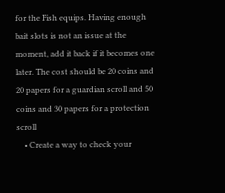for the Fish equips. Having enough bait slots is not an issue at the moment, add it back if it becomes one later. The cost should be 20 coins and 20 papers for a guardian scroll and 50 coins and 30 papers for a protection scroll
    • Create a way to check your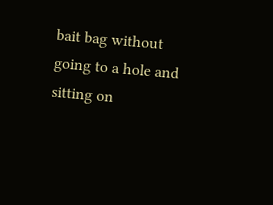bait bag without going to a hole and sitting on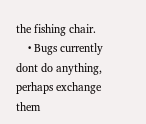the fishing chair.
    • Bugs currently dont do anything, perhaps exchange them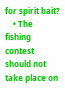for spirit bait?
    • The fishing contest should not take place on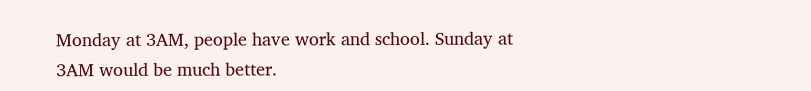Monday at 3AM, people have work and school. Sunday at 3AM would be much better.